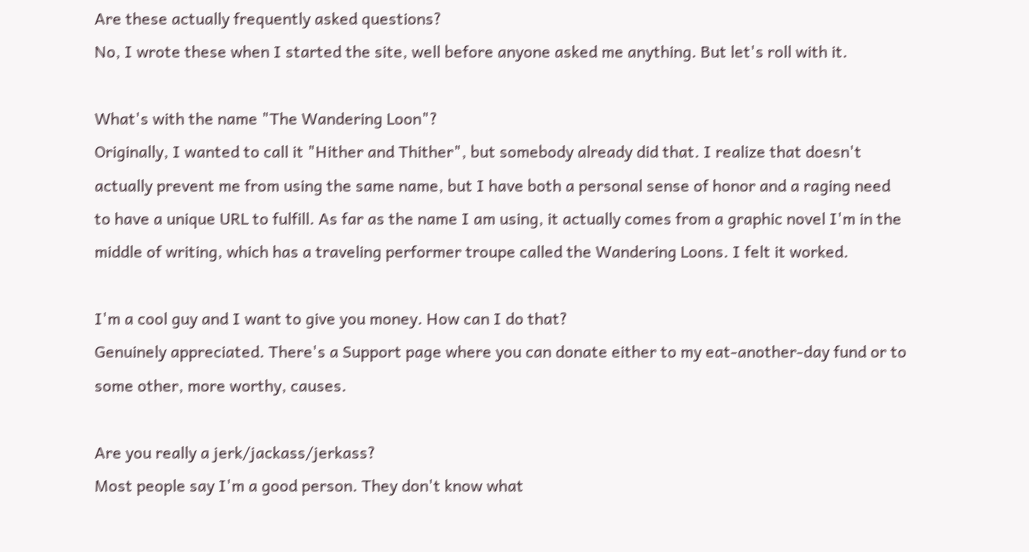Are these actually frequently asked questions?
No, I wrote these when I started the site, well before anyone asked me anything. But let's roll with it.

What's with the name "The Wandering Loon"?
Originally, I wanted to call it "Hither and Thither", but somebody already did that. I realize that doesn't actually prevent me from using the same name, but I have both a personal sense of honor and a raging need to have a unique URL to fulfill. As far as the name I am using, it actually comes from a graphic novel I'm in the middle of writing, which has a traveling performer troupe called the Wandering Loons. I felt it worked.

I'm a cool guy and I want to give you money. How can I do that?
Genuinely appreciated. There's a Support page where you can donate either to my eat-another-day fund or to some other, more worthy, causes.

Are you really a jerk/jackass/jerkass?
Most people say I'm a good person. They don't know what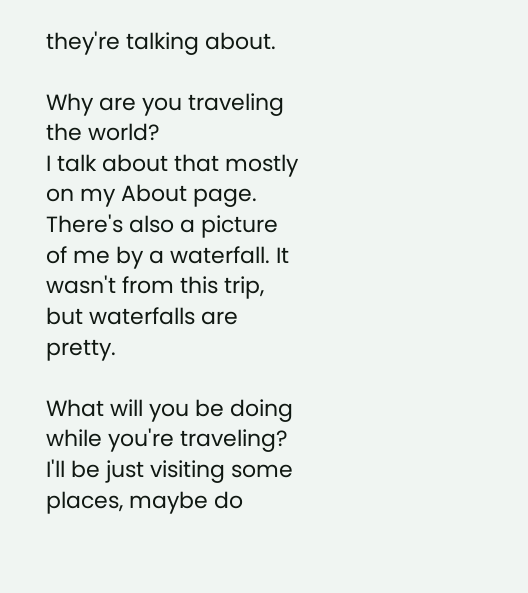they're talking about.

Why are you traveling the world?
I talk about that mostly on my About page. There's also a picture of me by a waterfall. It wasn't from this trip, but waterfalls are pretty.

What will you be doing while you're traveling?
I'll be just visiting some places, maybe do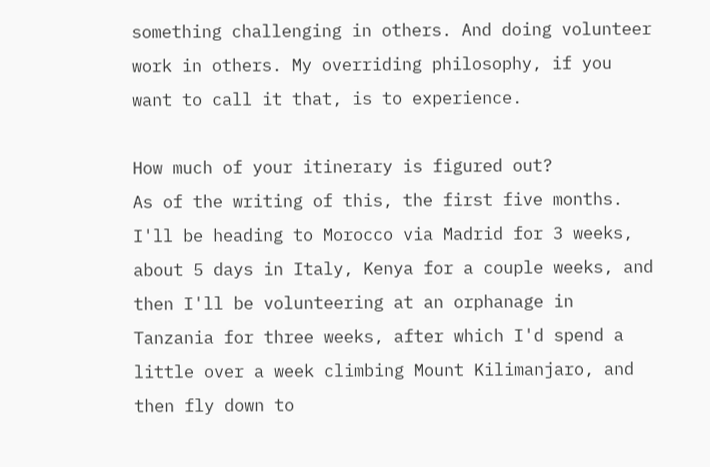something challenging in others. And doing volunteer work in others. My overriding philosophy, if you want to call it that, is to experience.

How much of your itinerary is figured out?
As of the writing of this, the first five months. I'll be heading to Morocco via Madrid for 3 weeks, about 5 days in Italy, Kenya for a couple weeks, and then I'll be volunteering at an orphanage in Tanzania for three weeks, after which I'd spend a little over a week climbing Mount Kilimanjaro, and then fly down to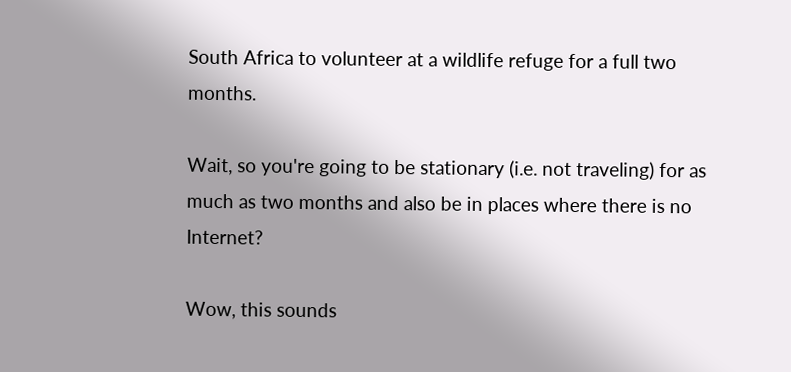South Africa to volunteer at a wildlife refuge for a full two months.

Wait, so you're going to be stationary (i.e. not traveling) for as much as two months and also be in places where there is no Internet?

Wow, this sounds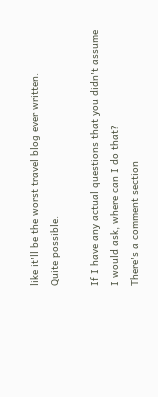like it'll be the worst travel blog ever written.
Quite possible.

If I have any actual questions that you didn't assume I would ask, where can I do that?
There's a comment section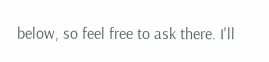below, so feel free to ask there. I'll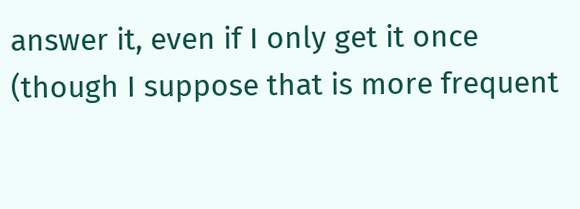answer it, even if I only get it once (though I suppose that is more frequent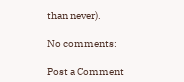than never).

No comments:

Post a Comment